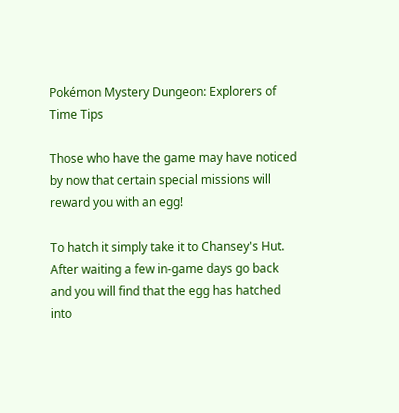Pokémon Mystery Dungeon: Explorers of Time Tips

Those who have the game may have noticed by now that certain special missions will reward you with an egg!

To hatch it simply take it to Chansey's Hut. After waiting a few in-game days go back and you will find that the egg has hatched into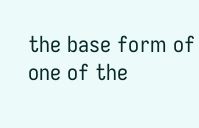the base form of one of the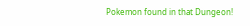Pokemon found in that Dungeon!